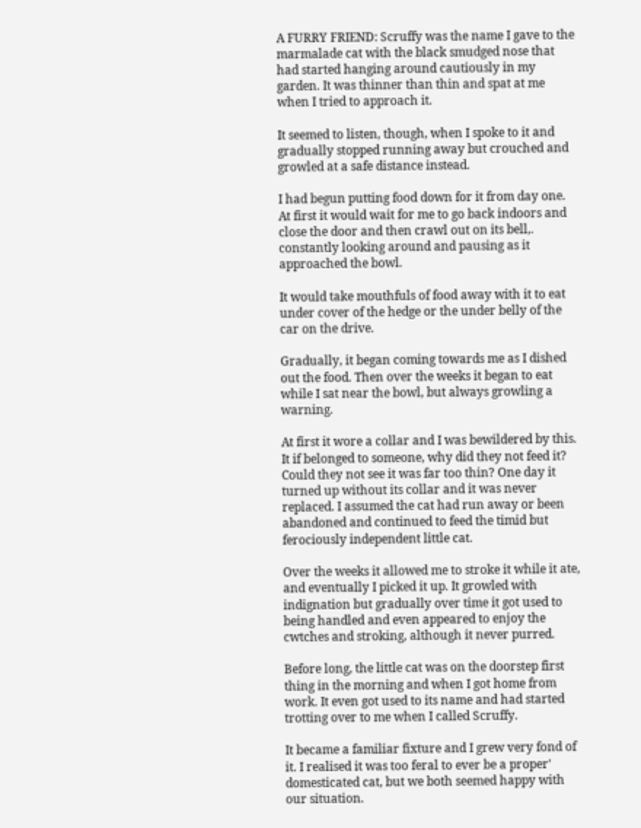A FURRY FRIEND: Scruffy was the name I gave to the marmalade cat with the black smudged nose that had started hanging around cautiously in my garden. It was thinner than thin and spat at me when I tried to approach it.

It seemed to listen, though, when I spoke to it and gradually stopped running away but crouched and growled at a safe distance instead.

I had begun putting food down for it from day one. At first it would wait for me to go back indoors and close the door and then crawl out on its bell,. constantly looking around and pausing as it approached the bowl.

It would take mouthfuls of food away with it to eat under cover of the hedge or the under belly of the car on the drive.

Gradually, it began coming towards me as I dished out the food. Then over the weeks it began to eat while I sat near the bowl, but always growling a warning.

At first it wore a collar and I was bewildered by this. It if belonged to someone, why did they not feed it? Could they not see it was far too thin? One day it turned up without its collar and it was never replaced. I assumed the cat had run away or been abandoned and continued to feed the timid but ferociously independent little cat.

Over the weeks it allowed me to stroke it while it ate, and eventually I picked it up. It growled with indignation but gradually over time it got used to being handled and even appeared to enjoy the cwtches and stroking, although it never purred.

Before long, the little cat was on the doorstep first thing in the morning and when I got home from work. It even got used to its name and had started trotting over to me when I called Scruffy.

It became a familiar fixture and I grew very fond of it. I realised it was too feral to ever be a proper' domesticated cat, but we both seemed happy with our situation.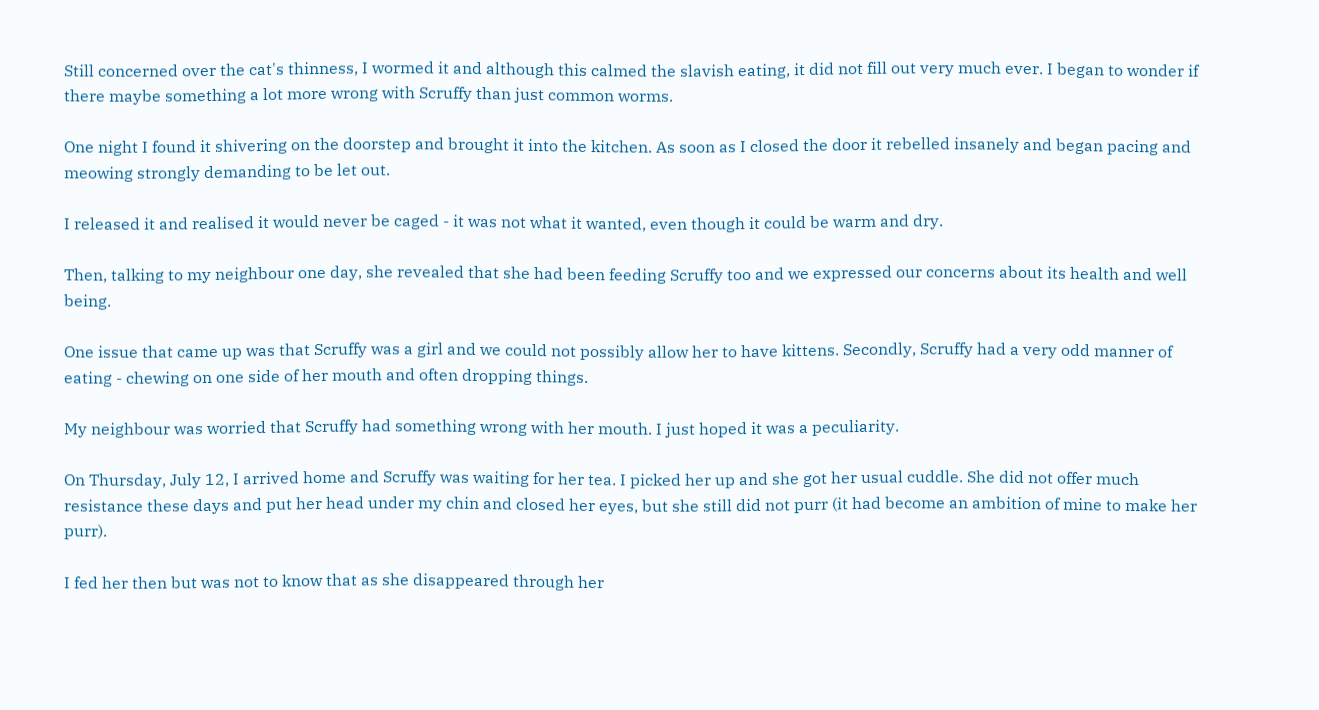Still concerned over the cat's thinness, I wormed it and although this calmed the slavish eating, it did not fill out very much ever. I began to wonder if there maybe something a lot more wrong with Scruffy than just common worms.

One night I found it shivering on the doorstep and brought it into the kitchen. As soon as I closed the door it rebelled insanely and began pacing and meowing strongly demanding to be let out.

I released it and realised it would never be caged - it was not what it wanted, even though it could be warm and dry.

Then, talking to my neighbour one day, she revealed that she had been feeding Scruffy too and we expressed our concerns about its health and well being.

One issue that came up was that Scruffy was a girl and we could not possibly allow her to have kittens. Secondly, Scruffy had a very odd manner of eating - chewing on one side of her mouth and often dropping things.

My neighbour was worried that Scruffy had something wrong with her mouth. I just hoped it was a peculiarity.

On Thursday, July 12, I arrived home and Scruffy was waiting for her tea. I picked her up and she got her usual cuddle. She did not offer much resistance these days and put her head under my chin and closed her eyes, but she still did not purr (it had become an ambition of mine to make her purr).

I fed her then but was not to know that as she disappeared through her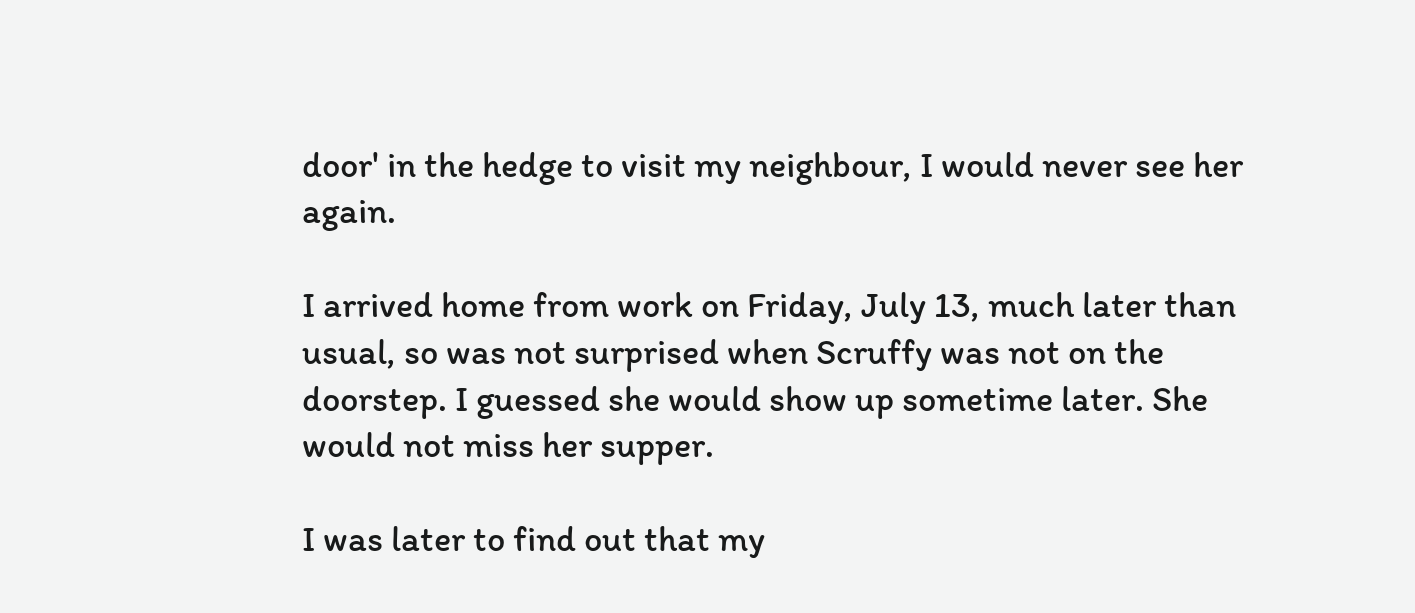door' in the hedge to visit my neighbour, I would never see her again.

I arrived home from work on Friday, July 13, much later than usual, so was not surprised when Scruffy was not on the doorstep. I guessed she would show up sometime later. She would not miss her supper.

I was later to find out that my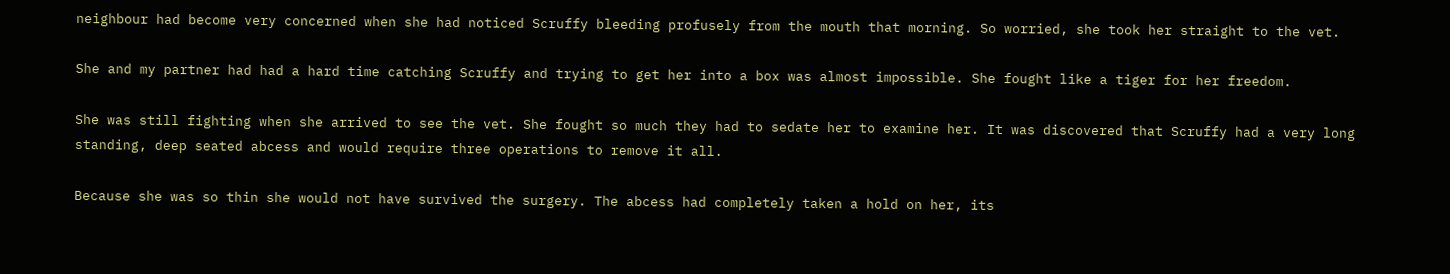neighbour had become very concerned when she had noticed Scruffy bleeding profusely from the mouth that morning. So worried, she took her straight to the vet.

She and my partner had had a hard time catching Scruffy and trying to get her into a box was almost impossible. She fought like a tiger for her freedom.

She was still fighting when she arrived to see the vet. She fought so much they had to sedate her to examine her. It was discovered that Scruffy had a very long standing, deep seated abcess and would require three operations to remove it all.

Because she was so thin she would not have survived the surgery. The abcess had completely taken a hold on her, its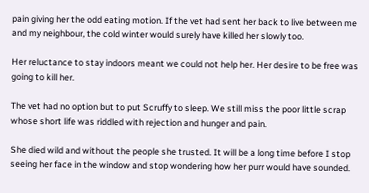pain giving her the odd eating motion. If the vet had sent her back to live between me and my neighbour, the cold winter would surely have killed her slowly too.

Her reluctance to stay indoors meant we could not help her. Her desire to be free was going to kill her.

The vet had no option but to put Scruffy to sleep. We still miss the poor little scrap whose short life was riddled with rejection and hunger and pain.

She died wild and without the people she trusted. It will be a long time before I stop seeing her face in the window and stop wondering how her purr would have sounded.